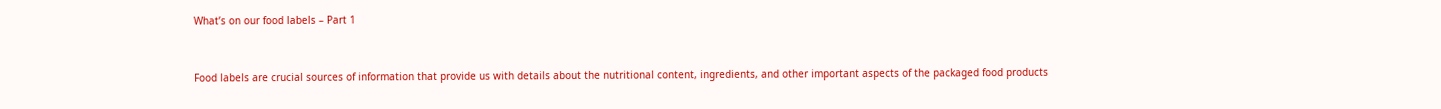What’s on our food labels – Part 1


Food labels are crucial sources of information that provide us with details about the nutritional content, ingredients, and other important aspects of the packaged food products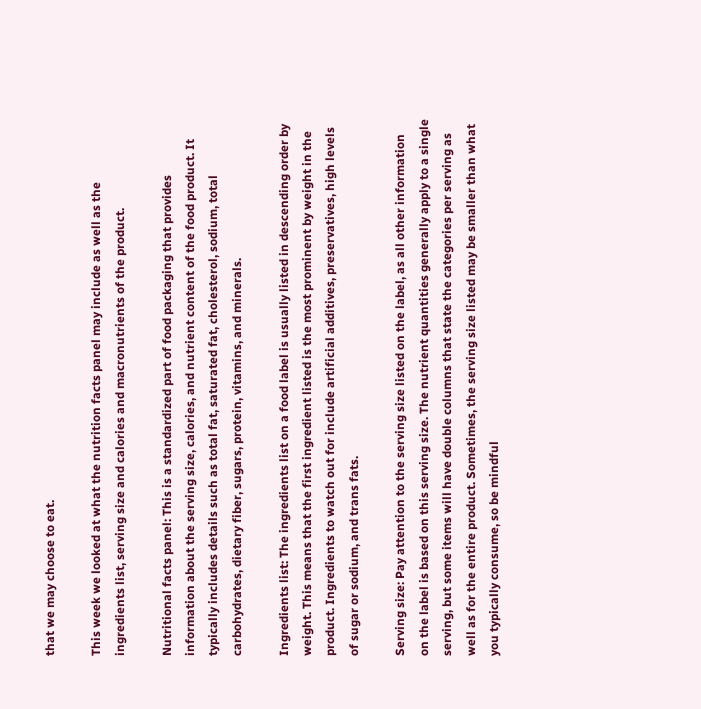that we may choose to eat.

This week we looked at what the nutrition facts panel may include as well as the ingredients list, serving size and calories and macronutrients of the product.

Nutritional facts panel: This is a standardized part of food packaging that provides information about the serving size, calories, and nutrient content of the food product. It typically includes details such as total fat, saturated fat, cholesterol, sodium, total carbohydrates, dietary fiber, sugars, protein, vitamins, and minerals.

Ingredients list: The ingredients list on a food label is usually listed in descending order by weight. This means that the first ingredient listed is the most prominent by weight in the product. Ingredients to watch out for include artificial additives, preservatives, high levels of sugar or sodium, and trans fats.

Serving size: Pay attention to the serving size listed on the label, as all other information on the label is based on this serving size. The nutrient quantities generally apply to a single serving, but some items will have double columns that state the categories per serving as well as for the entire product. Sometimes, the serving size listed may be smaller than what you typically consume, so be mindful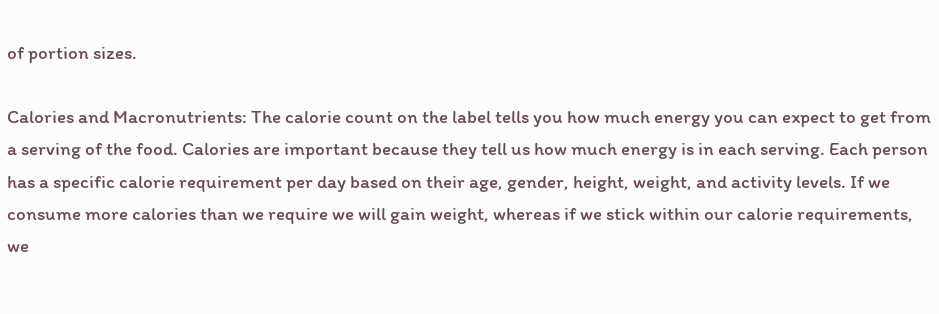of portion sizes.

Calories and Macronutrients: The calorie count on the label tells you how much energy you can expect to get from a serving of the food. Calories are important because they tell us how much energy is in each serving. Each person has a specific calorie requirement per day based on their age, gender, height, weight, and activity levels. If we consume more calories than we require we will gain weight, whereas if we stick within our calorie requirements, we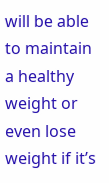will be able to maintain a healthy weight or even lose weight if it’s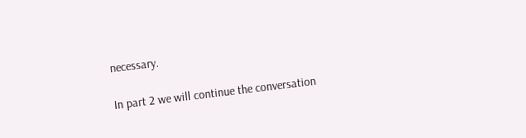necessary.

In part 2 we will continue the conversation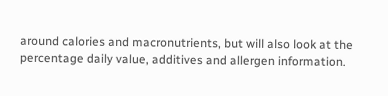around calories and macronutrients, but will also look at the percentage daily value, additives and allergen information.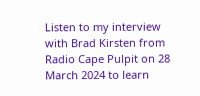Listen to my interview with Brad Kirsten from Radio Cape Pulpit on 28 March 2024 to learn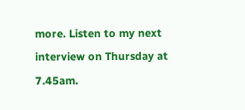more. Listen to my next interview on Thursday at 7.45am.